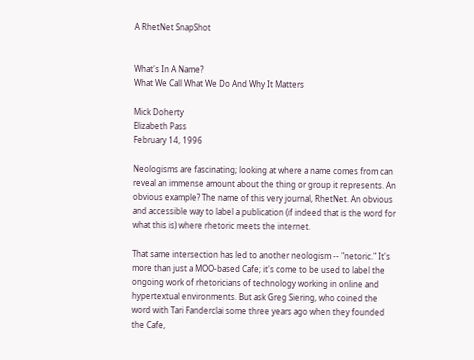A RhetNet SnapShot


What's In A Name?
What We Call What We Do And Why It Matters

Mick Doherty
Elizabeth Pass
February 14, 1996

Neologisms are fascinating; looking at where a name comes from can reveal an immense amount about the thing or group it represents. An obvious example? The name of this very journal, RhetNet. An obvious and accessible way to label a publication (if indeed that is the word for what this is) where rhetoric meets the internet.

That same intersection has led to another neologism -- "netoric." It's more than just a MOO-based Cafe; it's come to be used to label the ongoing work of rhetoricians of technology working in online and hypertextual environments. But ask Greg Siering, who coined the word with Tari Fanderclai some three years ago when they founded the Cafe,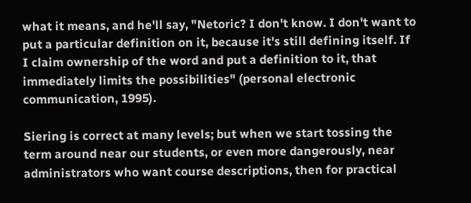what it means, and he'll say, "Netoric? I don't know. I don't want to put a particular definition on it, because it's still defining itself. If I claim ownership of the word and put a definition to it, that immediately limits the possibilities" (personal electronic communication, 1995).

Siering is correct at many levels; but when we start tossing the term around near our students, or even more dangerously, near administrators who want course descriptions, then for practical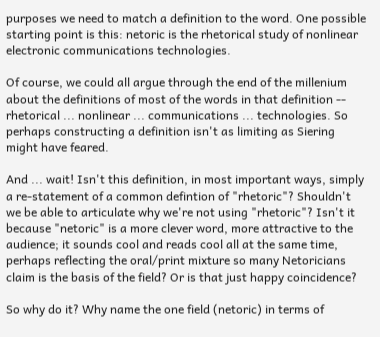purposes we need to match a definition to the word. One possible starting point is this: netoric is the rhetorical study of nonlinear electronic communications technologies.

Of course, we could all argue through the end of the millenium about the definitions of most of the words in that definition -- rhetorical ... nonlinear ... communications ... technologies. So perhaps constructing a definition isn't as limiting as Siering might have feared.

And ... wait! Isn't this definition, in most important ways, simply a re-statement of a common defintion of "rhetoric"? Shouldn't we be able to articulate why we're not using "rhetoric"? Isn't it because "netoric" is a more clever word, more attractive to the audience; it sounds cool and reads cool all at the same time, perhaps reflecting the oral/print mixture so many Netoricians claim is the basis of the field? Or is that just happy coincidence?

So why do it? Why name the one field (netoric) in terms of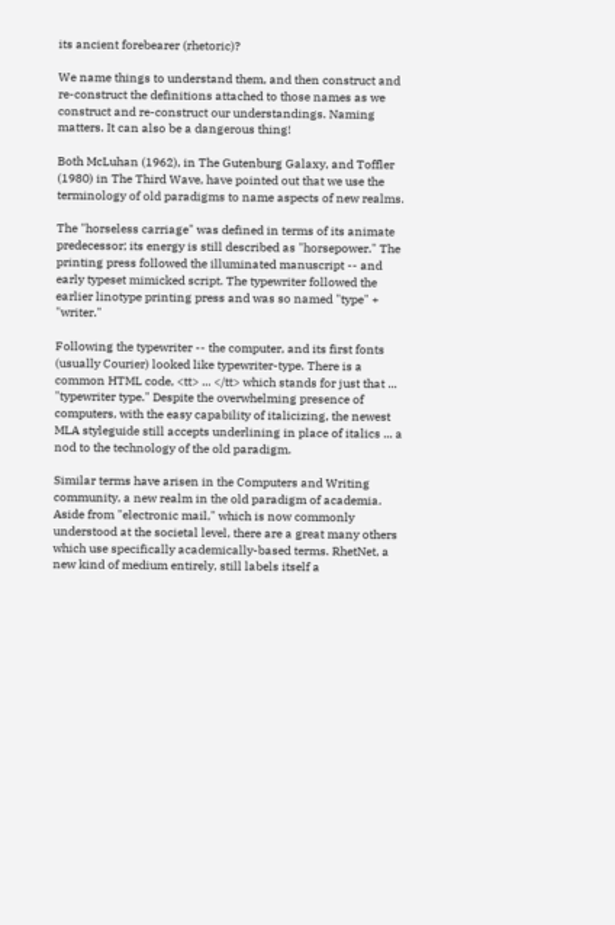its ancient forebearer (rhetoric)?

We name things to understand them, and then construct and re-construct the definitions attached to those names as we construct and re-construct our understandings. Naming matters. It can also be a dangerous thing!

Both McLuhan (1962), in The Gutenburg Galaxy, and Toffler (1980) in The Third Wave, have pointed out that we use the terminology of old paradigms to name aspects of new realms.

The "horseless carriage" was defined in terms of its animate predecessor; its energy is still described as "horsepower." The printing press followed the illuminated manuscript -- and early typeset mimicked script. The typewriter followed the earlier linotype printing press and was so named "type" + "writer."

Following the typewriter -- the computer, and its first fonts (usually Courier) looked like typewriter-type. There is a common HTML code, <tt> ... </tt> which stands for just that ... "typewriter type." Despite the overwhelming presence of computers, with the easy capability of italicizing, the newest MLA styleguide still accepts underlining in place of italics ... a nod to the technology of the old paradigm.

Similar terms have arisen in the Computers and Writing community, a new realm in the old paradigm of academia. Aside from "electronic mail," which is now commonly understood at the societal level, there are a great many others which use specifically academically-based terms. RhetNet, a new kind of medium entirely, still labels itself a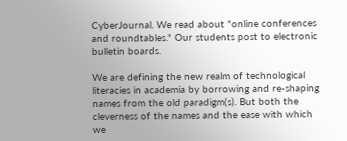CyberJournal. We read about "online conferences and roundtables." Our students post to electronic bulletin boards.

We are defining the new realm of technological literacies in academia by borrowing and re-shaping names from the old paradigm(s). But both the cleverness of the names and the ease with which we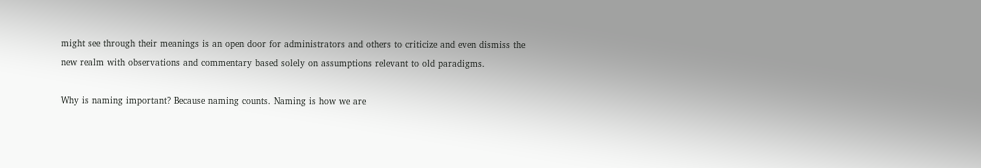might see through their meanings is an open door for administrators and others to criticize and even dismiss the new realm with observations and commentary based solely on assumptions relevant to old paradigms.

Why is naming important? Because naming counts. Naming is how we are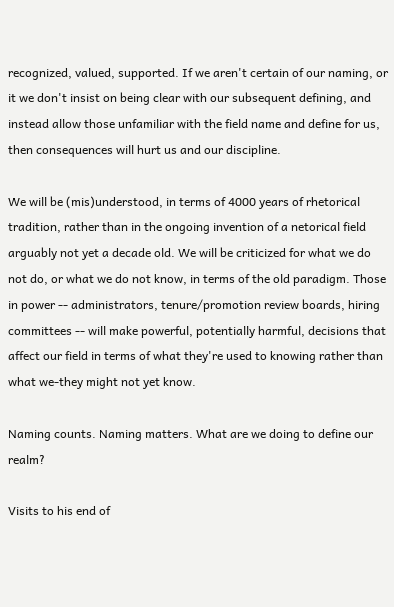recognized, valued, supported. If we aren't certain of our naming, or it we don't insist on being clear with our subsequent defining, and instead allow those unfamiliar with the field name and define for us, then consequences will hurt us and our discipline.

We will be (mis)understood, in terms of 4000 years of rhetorical tradition, rather than in the ongoing invention of a netorical field arguably not yet a decade old. We will be criticized for what we do not do, or what we do not know, in terms of the old paradigm. Those in power -- administrators, tenure/promotion review boards, hiring committees -- will make powerful, potentially harmful, decisions that affect our field in terms of what they're used to knowing rather than what we-they might not yet know.

Naming counts. Naming matters. What are we doing to define our realm?

Visits to his end of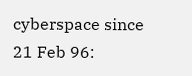cyberspace since 21 Feb 96: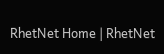RhetNet Home | RhetNet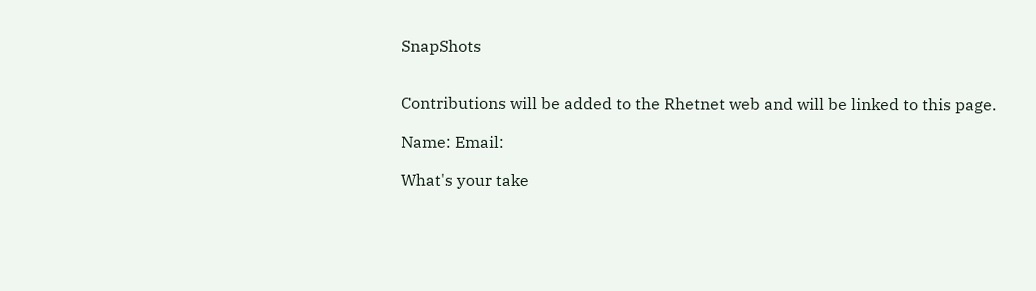SnapShots


Contributions will be added to the Rhetnet web and will be linked to this page.

Name: Email:

What's your take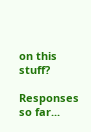on this stuff?

Responses so far...